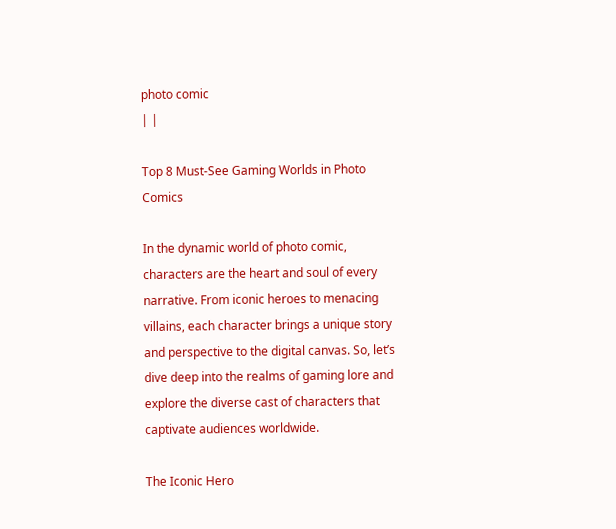photo comic
| |

Top 8 Must-See Gaming Worlds in Photo Comics

In the dynamic world of photo comic, characters are the heart and soul of every narrative. From iconic heroes to menacing villains, each character brings a unique story and perspective to the digital canvas. So, let’s dive deep into the realms of gaming lore and explore the diverse cast of characters that captivate audiences worldwide.

The Iconic Hero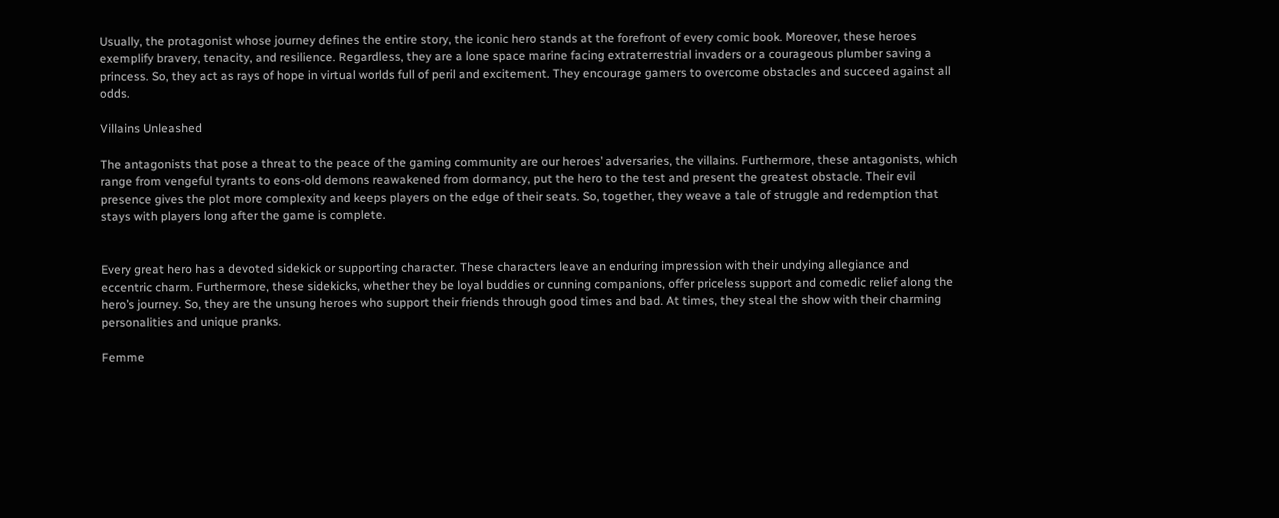Usually, the protagonist whose journey defines the entire story, the iconic hero stands at the forefront of every comic book. Moreover, these heroes exemplify bravery, tenacity, and resilience. Regardless, they are a lone space marine facing extraterrestrial invaders or a courageous plumber saving a princess. So, they act as rays of hope in virtual worlds full of peril and excitement. They encourage gamers to overcome obstacles and succeed against all odds.

Villains Unleashed

The antagonists that pose a threat to the peace of the gaming community are our heroes’ adversaries, the villains. Furthermore, these antagonists, which range from vengeful tyrants to eons-old demons reawakened from dormancy, put the hero to the test and present the greatest obstacle. Their evil presence gives the plot more complexity and keeps players on the edge of their seats. So, together, they weave a tale of struggle and redemption that stays with players long after the game is complete.


Every great hero has a devoted sidekick or supporting character. These characters leave an enduring impression with their undying allegiance and eccentric charm. Furthermore, these sidekicks, whether they be loyal buddies or cunning companions, offer priceless support and comedic relief along the hero’s journey. So, they are the unsung heroes who support their friends through good times and bad. At times, they steal the show with their charming personalities and unique pranks.

Femme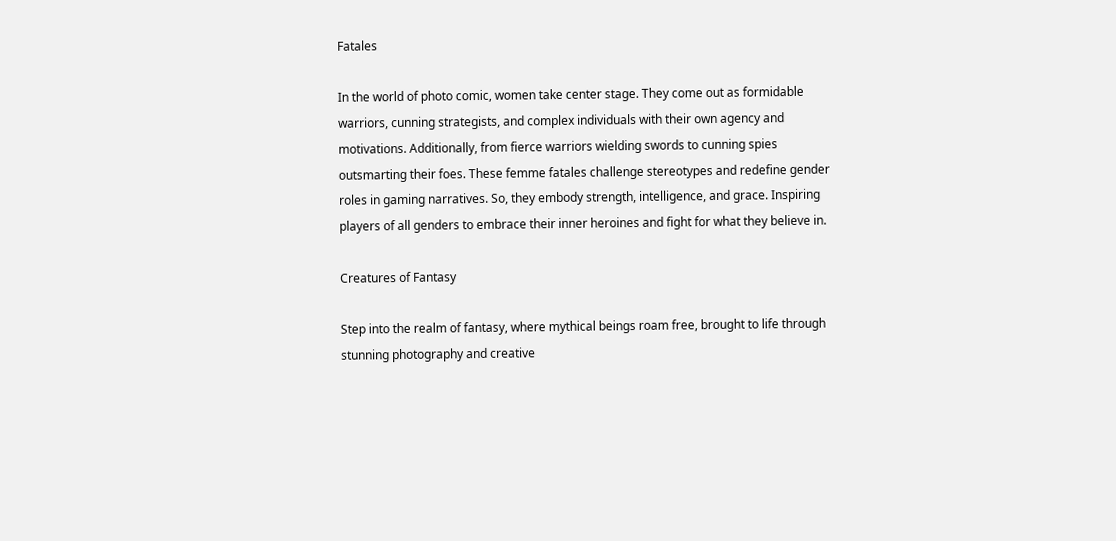Fatales

In the world of photo comic, women take center stage. They come out as formidable warriors, cunning strategists, and complex individuals with their own agency and motivations. Additionally, from fierce warriors wielding swords to cunning spies outsmarting their foes. These femme fatales challenge stereotypes and redefine gender roles in gaming narratives. So, they embody strength, intelligence, and grace. Inspiring players of all genders to embrace their inner heroines and fight for what they believe in.

Creatures of Fantasy

Step into the realm of fantasy, where mythical beings roam free, brought to life through stunning photography and creative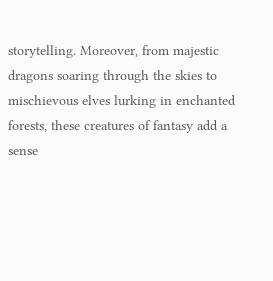storytelling. Moreover, from majestic dragons soaring through the skies to mischievous elves lurking in enchanted forests, these creatures of fantasy add a sense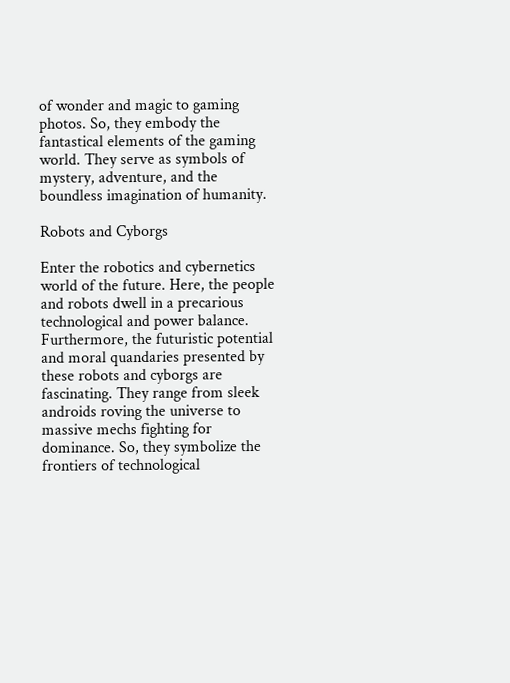of wonder and magic to gaming photos. So, they embody the fantastical elements of the gaming world. They serve as symbols of mystery, adventure, and the boundless imagination of humanity.

Robots and Cyborgs

Enter the robotics and cybernetics world of the future. Here, the people and robots dwell in a precarious technological and power balance. Furthermore, the futuristic potential and moral quandaries presented by these robots and cyborgs are fascinating. They range from sleek androids roving the universe to massive mechs fighting for dominance. So, they symbolize the frontiers of technological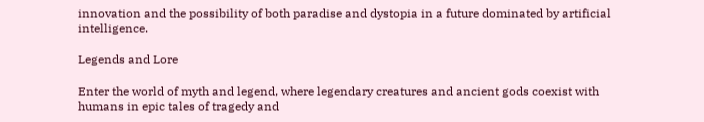innovation and the possibility of both paradise and dystopia in a future dominated by artificial intelligence.

Legends and Lore

Enter the world of myth and legend, where legendary creatures and ancient gods coexist with humans in epic tales of tragedy and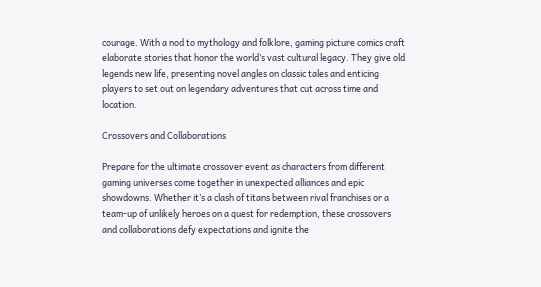courage. With a nod to mythology and folklore, gaming picture comics craft elaborate stories that honor the world’s vast cultural legacy. They give old legends new life, presenting novel angles on classic tales and enticing players to set out on legendary adventures that cut across time and location.

Crossovers and Collaborations

Prepare for the ultimate crossover event as characters from different gaming universes come together in unexpected alliances and epic showdowns. Whether it’s a clash of titans between rival franchises or a team-up of unlikely heroes on a quest for redemption, these crossovers and collaborations defy expectations and ignite the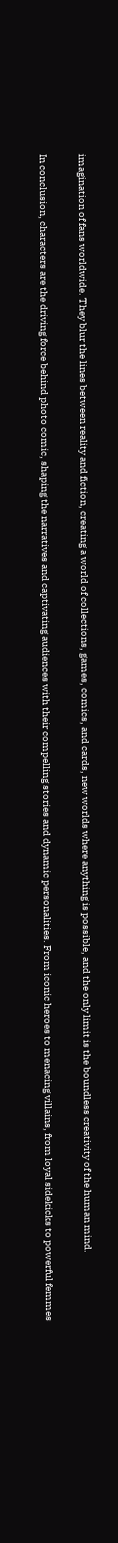imagination of fans worldwide. They blur the lines between reality and fiction, creating a world of collections, games, comics, and cards, new worlds where anything is possible, and the only limit is the boundless creativity of the human mind.


In conclusion, characters are the driving force behind photo comic, shaping the narratives and captivating audiences with their compelling stories and dynamic personalities. From iconic heroes to menacing villains, from loyal sidekicks to powerful femmes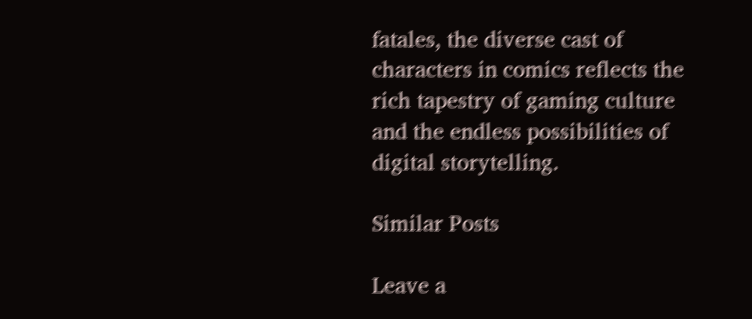fatales, the diverse cast of characters in comics reflects the rich tapestry of gaming culture and the endless possibilities of digital storytelling.

Similar Posts

Leave a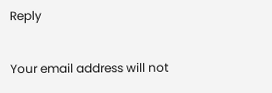Reply

Your email address will not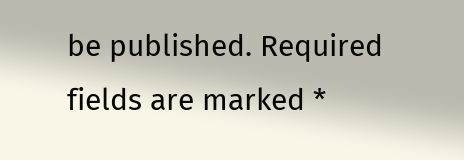be published. Required fields are marked *